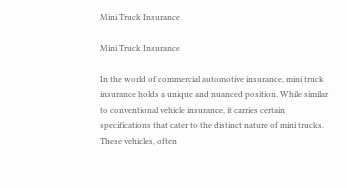Mini Truck Insurance

Mini Truck Insurance

In the world of commercial automotive insurance, mini truck insurance holds a unique and nuanced position. While similar to conventional vehicle insurance, it carries certain specifications that cater to the distinct nature of mini trucks. These vehicles, often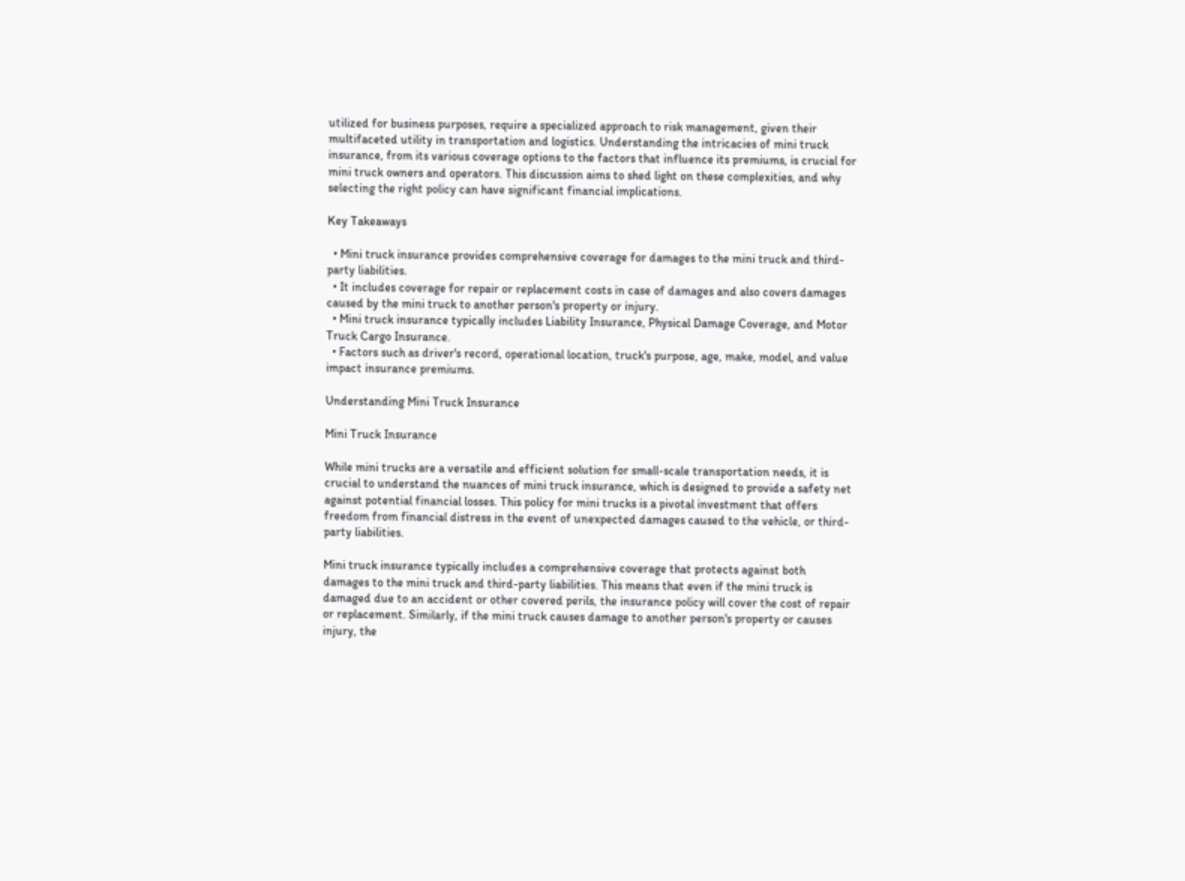utilized for business purposes, require a specialized approach to risk management, given their multifaceted utility in transportation and logistics. Understanding the intricacies of mini truck insurance, from its various coverage options to the factors that influence its premiums, is crucial for mini truck owners and operators. This discussion aims to shed light on these complexities, and why selecting the right policy can have significant financial implications.

Key Takeaways

  • Mini truck insurance provides comprehensive coverage for damages to the mini truck and third-party liabilities.
  • It includes coverage for repair or replacement costs in case of damages and also covers damages caused by the mini truck to another person's property or injury.
  • Mini truck insurance typically includes Liability Insurance, Physical Damage Coverage, and Motor Truck Cargo Insurance.
  • Factors such as driver's record, operational location, truck's purpose, age, make, model, and value impact insurance premiums.

Understanding Mini Truck Insurance

Mini Truck Insurance

While mini trucks are a versatile and efficient solution for small-scale transportation needs, it is crucial to understand the nuances of mini truck insurance, which is designed to provide a safety net against potential financial losses. This policy for mini trucks is a pivotal investment that offers freedom from financial distress in the event of unexpected damages caused to the vehicle, or third-party liabilities.

Mini truck insurance typically includes a comprehensive coverage that protects against both damages to the mini truck and third-party liabilities. This means that even if the mini truck is damaged due to an accident or other covered perils, the insurance policy will cover the cost of repair or replacement. Similarly, if the mini truck causes damage to another person's property or causes injury, the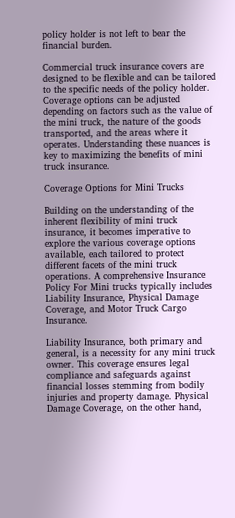policy holder is not left to bear the financial burden.

Commercial truck insurance covers are designed to be flexible and can be tailored to the specific needs of the policy holder. Coverage options can be adjusted depending on factors such as the value of the mini truck, the nature of the goods transported, and the areas where it operates. Understanding these nuances is key to maximizing the benefits of mini truck insurance.

Coverage Options for Mini Trucks

Building on the understanding of the inherent flexibility of mini truck insurance, it becomes imperative to explore the various coverage options available, each tailored to protect different facets of the mini truck operations. A comprehensive Insurance Policy For Mini trucks typically includes Liability Insurance, Physical Damage Coverage, and Motor Truck Cargo Insurance.

Liability Insurance, both primary and general, is a necessity for any mini truck owner. This coverage ensures legal compliance and safeguards against financial losses stemming from bodily injuries and property damage. Physical Damage Coverage, on the other hand,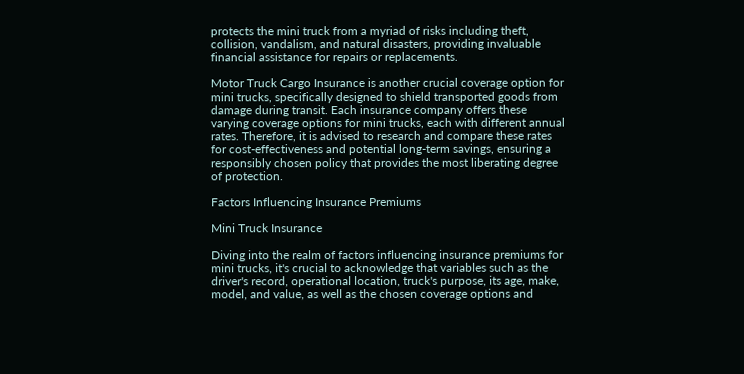protects the mini truck from a myriad of risks including theft, collision, vandalism, and natural disasters, providing invaluable financial assistance for repairs or replacements.

Motor Truck Cargo Insurance is another crucial coverage option for mini trucks, specifically designed to shield transported goods from damage during transit. Each insurance company offers these varying coverage options for mini trucks, each with different annual rates. Therefore, it is advised to research and compare these rates for cost-effectiveness and potential long-term savings, ensuring a responsibly chosen policy that provides the most liberating degree of protection.

Factors Influencing Insurance Premiums

Mini Truck Insurance

Diving into the realm of factors influencing insurance premiums for mini trucks, it's crucial to acknowledge that variables such as the driver's record, operational location, truck's purpose, its age, make, model, and value, as well as the chosen coverage options and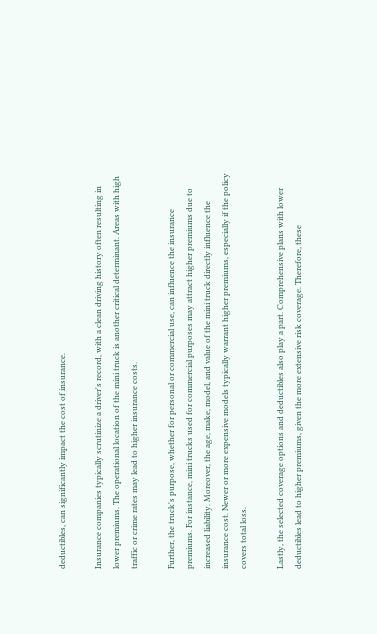deductibles, can significantly impact the cost of insurance.

Insurance companies typically scrutinize a driver's record, with a clean driving history often resulting in lower premiums. The operational location of the mini truck is another critical determinant. Areas with high traffic or crime rates may lead to higher insurance costs.

Further, the truck's purpose, whether for personal or commercial use, can influence the insurance premiums. For instance, mini trucks used for commercial purposes may attract higher premiums due to increased liability. Moreover, the age, make, model, and value of the mini truck directly influence the insurance cost. Newer or more expensive models typically warrant higher premiums, especially if the policy covers total loss.

Lastly, the selected coverage options and deductibles also play a part. Comprehensive plans with lower deductibles lead to higher premiums, given the more extensive risk coverage. Therefore, these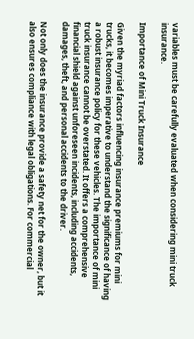variables must be carefully evaluated when considering mini truck insurance.

Importance of Mini Truck Insurance

Given the myriad factors influencing insurance premiums for mini trucks, it becomes imperative to understand the significance of having a robust insurance policy for these vehicles. The importance of mini truck insurance cannot be overstated. It offers a comprehensive financial shield against unforeseen incidents, including accidents, damages, theft, and personal accidents to the driver.

Not only does the insurance provide a safety net for the owner, but it also ensures compliance with legal obligations. For commercial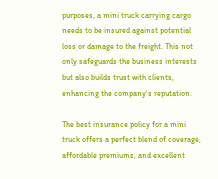purposes, a mini truck carrying cargo needs to be insured against potential loss or damage to the freight. This not only safeguards the business interests but also builds trust with clients, enhancing the company's reputation.

The best insurance policy for a mini truck offers a perfect blend of coverage, affordable premiums, and excellent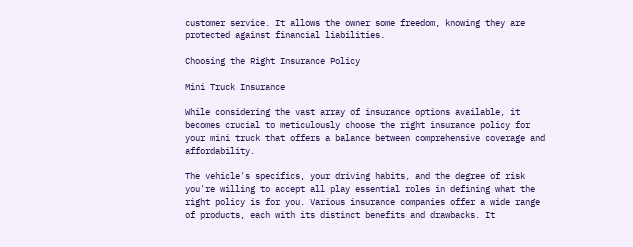customer service. It allows the owner some freedom, knowing they are protected against financial liabilities.

Choosing the Right Insurance Policy

Mini Truck Insurance

While considering the vast array of insurance options available, it becomes crucial to meticulously choose the right insurance policy for your mini truck that offers a balance between comprehensive coverage and affordability.

The vehicle's specifics, your driving habits, and the degree of risk you're willing to accept all play essential roles in defining what the right policy is for you. Various insurance companies offer a wide range of products, each with its distinct benefits and drawbacks. It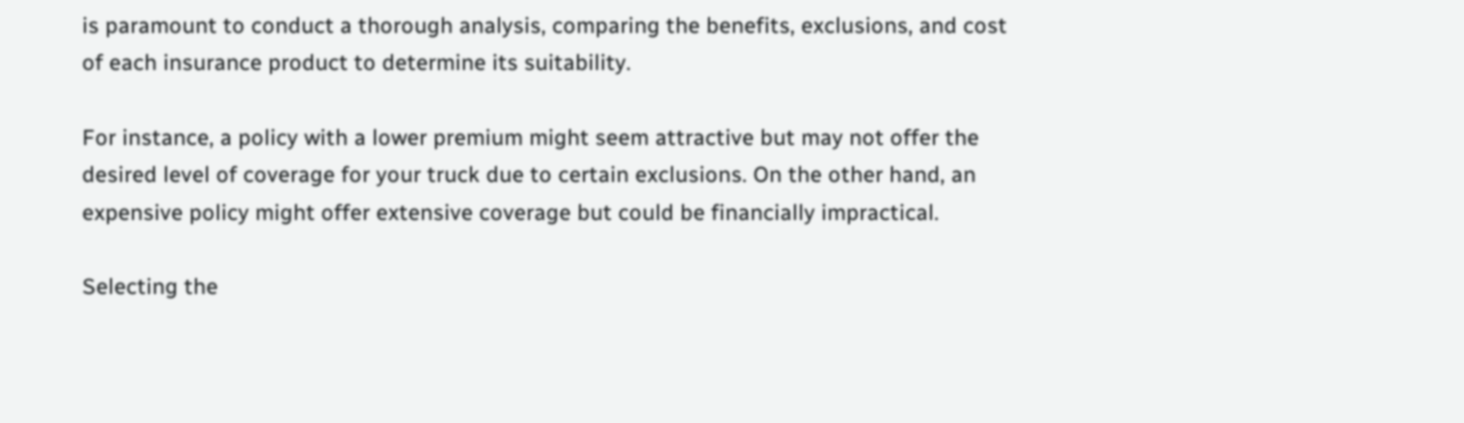is paramount to conduct a thorough analysis, comparing the benefits, exclusions, and cost of each insurance product to determine its suitability.

For instance, a policy with a lower premium might seem attractive but may not offer the desired level of coverage for your truck due to certain exclusions. On the other hand, an expensive policy might offer extensive coverage but could be financially impractical.

Selecting the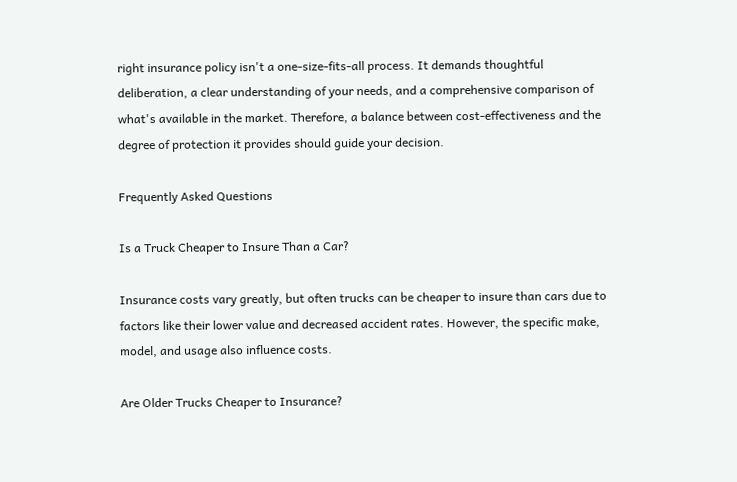right insurance policy isn't a one-size-fits-all process. It demands thoughtful deliberation, a clear understanding of your needs, and a comprehensive comparison of what's available in the market. Therefore, a balance between cost-effectiveness and the degree of protection it provides should guide your decision.

Frequently Asked Questions

Is a Truck Cheaper to Insure Than a Car?

Insurance costs vary greatly, but often trucks can be cheaper to insure than cars due to factors like their lower value and decreased accident rates. However, the specific make, model, and usage also influence costs.

Are Older Trucks Cheaper to Insurance?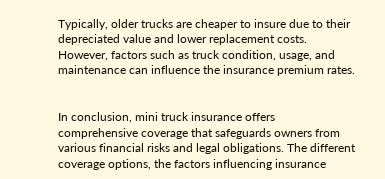Typically, older trucks are cheaper to insure due to their depreciated value and lower replacement costs. However, factors such as truck condition, usage, and maintenance can influence the insurance premium rates.


In conclusion, mini truck insurance offers comprehensive coverage that safeguards owners from various financial risks and legal obligations. The different coverage options, the factors influencing insurance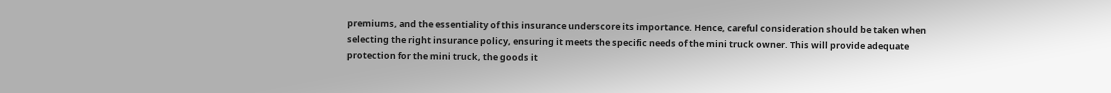premiums, and the essentiality of this insurance underscore its importance. Hence, careful consideration should be taken when selecting the right insurance policy, ensuring it meets the specific needs of the mini truck owner. This will provide adequate protection for the mini truck, the goods it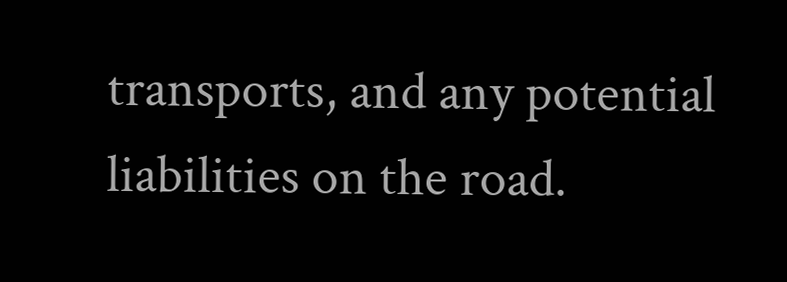transports, and any potential liabilities on the road.